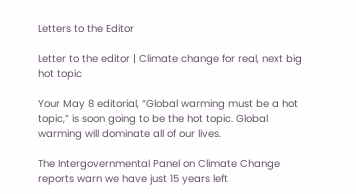Letters to the Editor

Letter to the editor | Climate change for real, next big hot topic

Your May 8 editorial, “Global warming must be a hot topic,” is soon going to be the hot topic. Global warming will dominate all of our lives.

The Intergovernmental Panel on Climate Change reports warn we have just 15 years left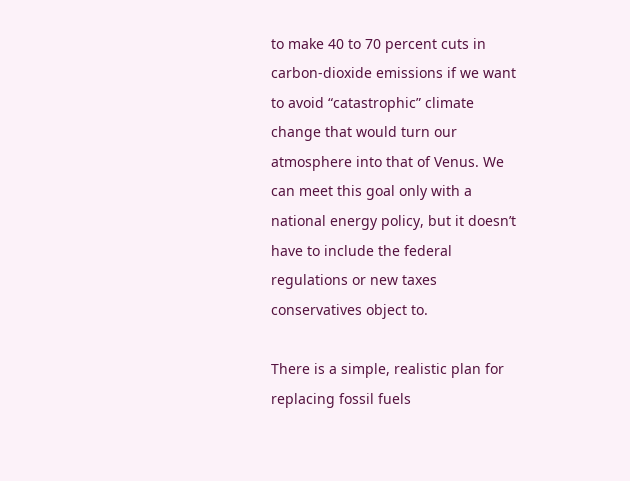to make 40 to 70 percent cuts in carbon-dioxide emissions if we want to avoid “catastrophic” climate change that would turn our atmosphere into that of Venus. We can meet this goal only with a national energy policy, but it doesn’t have to include the federal regulations or new taxes conservatives object to.

There is a simple, realistic plan for replacing fossil fuels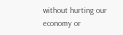without hurting our economy or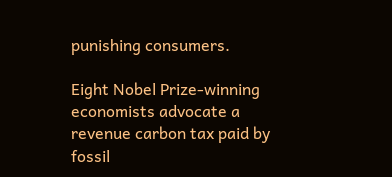punishing consumers.

Eight Nobel Prize-winning economists advocate a revenue carbon tax paid by fossil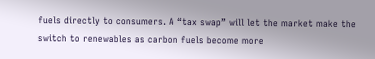fuels directly to consumers. A “tax swap” will let the market make the switch to renewables as carbon fuels become more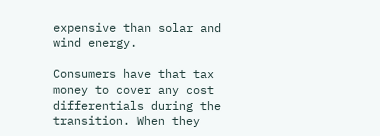expensive than solar and wind energy.

Consumers have that tax money to cover any cost differentials during the transition. When they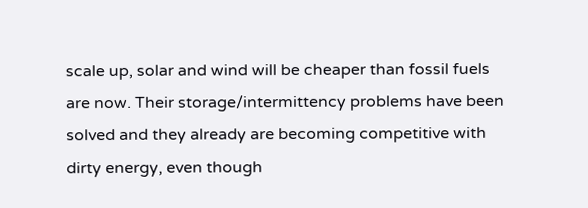scale up, solar and wind will be cheaper than fossil fuels are now. Their storage/intermittency problems have been solved and they already are becoming competitive with dirty energy, even though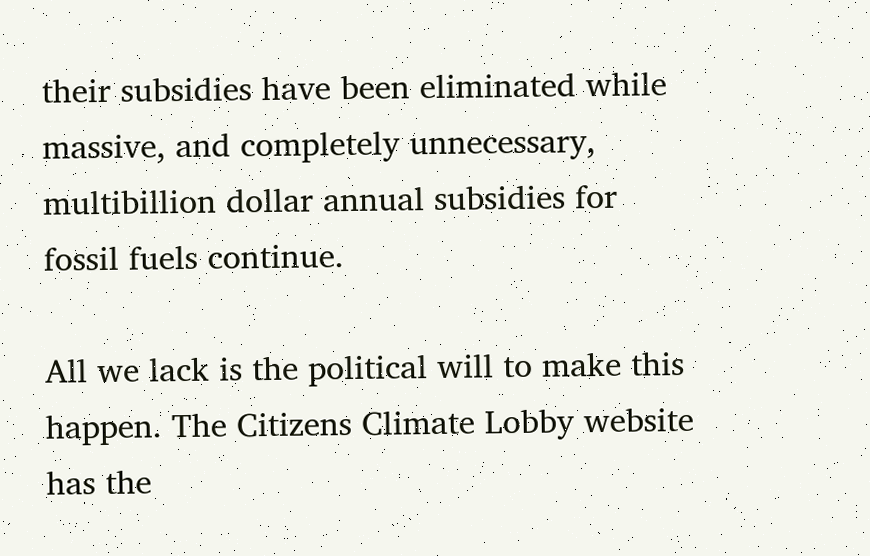their subsidies have been eliminated while massive, and completely unnecessary, multibillion dollar annual subsidies for fossil fuels continue.

All we lack is the political will to make this happen. The Citizens Climate Lobby website has the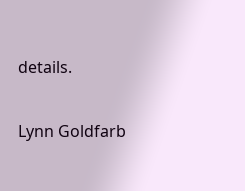details.

Lynn Goldfarb